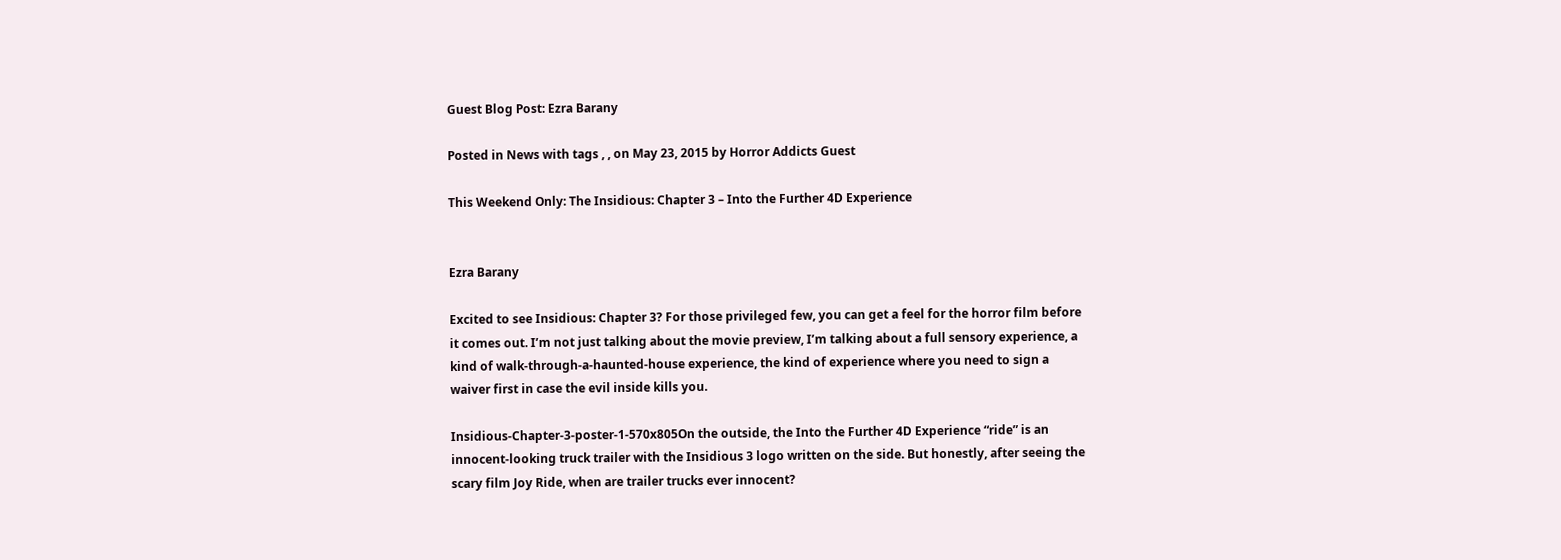Guest Blog Post: Ezra Barany

Posted in News with tags , , on May 23, 2015 by Horror Addicts Guest

This Weekend Only: The Insidious: Chapter 3 – Into the Further 4D Experience


Ezra Barany

Excited to see Insidious: Chapter 3? For those privileged few, you can get a feel for the horror film before it comes out. I’m not just talking about the movie preview, I’m talking about a full sensory experience, a kind of walk-through-a-haunted-house experience, the kind of experience where you need to sign a waiver first in case the evil inside kills you.

Insidious-Chapter-3-poster-1-570x805On the outside, the Into the Further 4D Experience “ride” is an innocent-looking truck trailer with the Insidious 3 logo written on the side. But honestly, after seeing the scary film Joy Ride, when are trailer trucks ever innocent?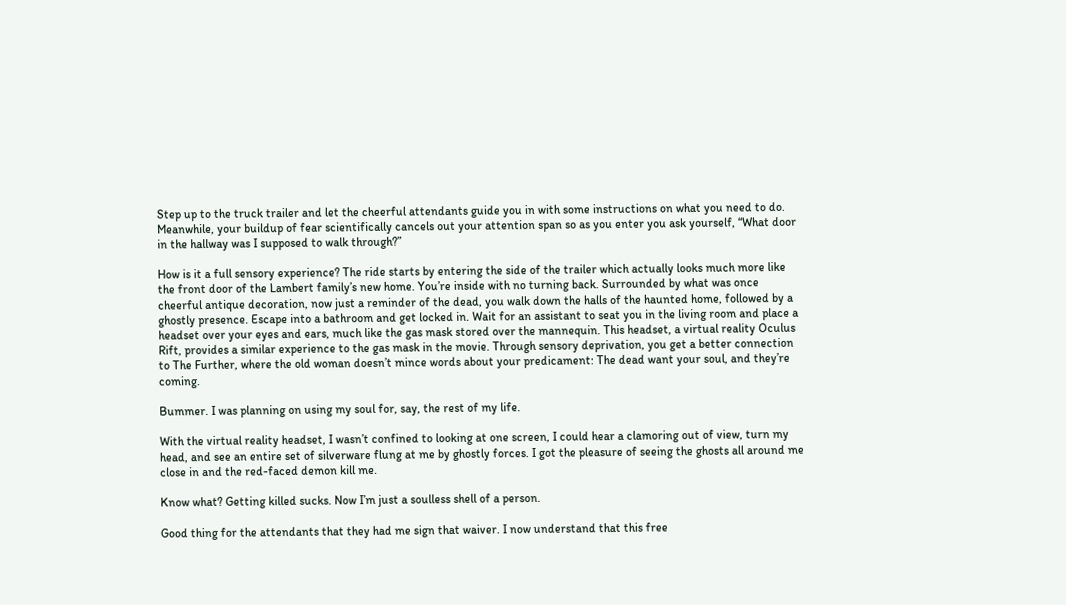Step up to the truck trailer and let the cheerful attendants guide you in with some instructions on what you need to do. Meanwhile, your buildup of fear scientifically cancels out your attention span so as you enter you ask yourself, “What door in the hallway was I supposed to walk through?”

How is it a full sensory experience? The ride starts by entering the side of the trailer which actually looks much more like the front door of the Lambert family’s new home. You’re inside with no turning back. Surrounded by what was once cheerful antique decoration, now just a reminder of the dead, you walk down the halls of the haunted home, followed by a ghostly presence. Escape into a bathroom and get locked in. Wait for an assistant to seat you in the living room and place a headset over your eyes and ears, much like the gas mask stored over the mannequin. This headset, a virtual reality Oculus Rift, provides a similar experience to the gas mask in the movie. Through sensory deprivation, you get a better connection to The Further, where the old woman doesn’t mince words about your predicament: The dead want your soul, and they’re coming.

Bummer. I was planning on using my soul for, say, the rest of my life.

With the virtual reality headset, I wasn’t confined to looking at one screen, I could hear a clamoring out of view, turn my head, and see an entire set of silverware flung at me by ghostly forces. I got the pleasure of seeing the ghosts all around me close in and the red-faced demon kill me.

Know what? Getting killed sucks. Now I’m just a soulless shell of a person.

Good thing for the attendants that they had me sign that waiver. I now understand that this free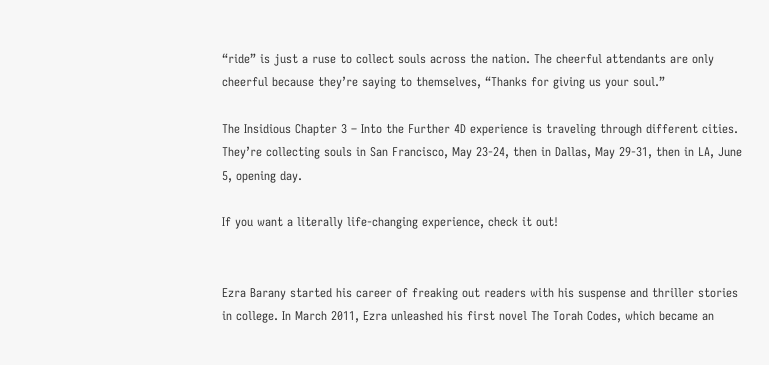“ride” is just a ruse to collect souls across the nation. The cheerful attendants are only cheerful because they’re saying to themselves, “Thanks for giving us your soul.”

The Insidious Chapter 3 – Into the Further 4D experience is traveling through different cities. They’re collecting souls in San Francisco, May 23-24, then in Dallas, May 29-31, then in LA, June 5, opening day.

If you want a literally life-changing experience, check it out!


Ezra Barany started his career of freaking out readers with his suspense and thriller stories in college. In March 2011, Ezra unleashed his first novel The Torah Codes, which became an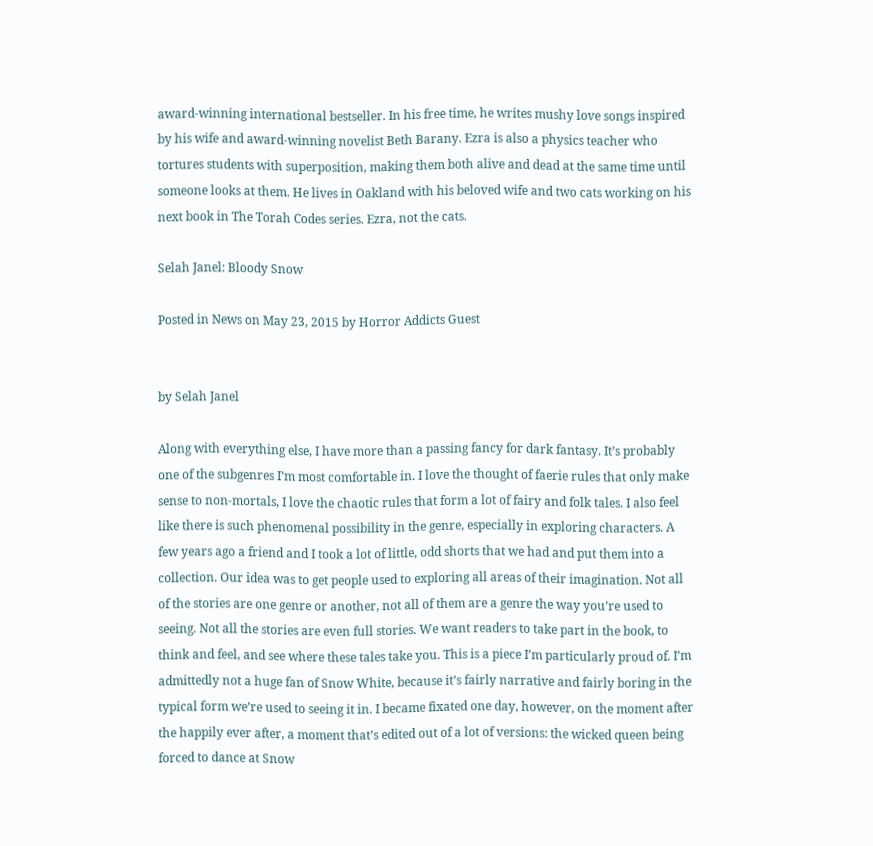award-winning international bestseller. In his free time, he writes mushy love songs inspired by his wife and award-winning novelist Beth Barany. Ezra is also a physics teacher who tortures students with superposition, making them both alive and dead at the same time until someone looks at them. He lives in Oakland with his beloved wife and two cats working on his next book in The Torah Codes series. Ezra, not the cats.

Selah Janel: Bloody Snow

Posted in News on May 23, 2015 by Horror Addicts Guest


by Selah Janel

Along with everything else, I have more than a passing fancy for dark fantasy. It’s probably one of the subgenres I’m most comfortable in. I love the thought of faerie rules that only make sense to non-mortals, I love the chaotic rules that form a lot of fairy and folk tales. I also feel like there is such phenomenal possibility in the genre, especially in exploring characters. A few years ago a friend and I took a lot of little, odd shorts that we had and put them into a collection. Our idea was to get people used to exploring all areas of their imagination. Not all of the stories are one genre or another, not all of them are a genre the way you’re used to seeing. Not all the stories are even full stories. We want readers to take part in the book, to think and feel, and see where these tales take you. This is a piece I’m particularly proud of. I’m admittedly not a huge fan of Snow White, because it’s fairly narrative and fairly boring in the typical form we’re used to seeing it in. I became fixated one day, however, on the moment after the happily ever after, a moment that’s edited out of a lot of versions: the wicked queen being forced to dance at Snow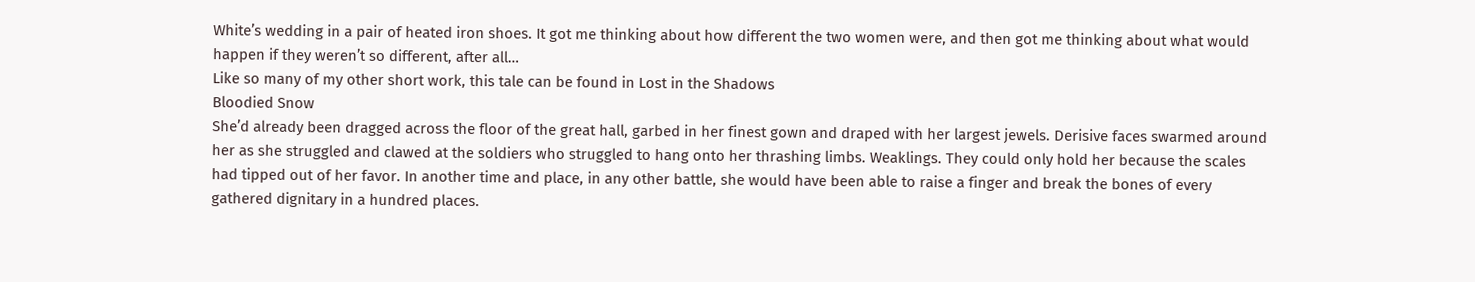White’s wedding in a pair of heated iron shoes. It got me thinking about how different the two women were, and then got me thinking about what would happen if they weren’t so different, after all…
Like so many of my other short work, this tale can be found in Lost in the Shadows
Bloodied Snow
She’d already been dragged across the floor of the great hall, garbed in her finest gown and draped with her largest jewels. Derisive faces swarmed around her as she struggled and clawed at the soldiers who struggled to hang onto her thrashing limbs. Weaklings. They could only hold her because the scales had tipped out of her favor. In another time and place, in any other battle, she would have been able to raise a finger and break the bones of every gathered dignitary in a hundred places.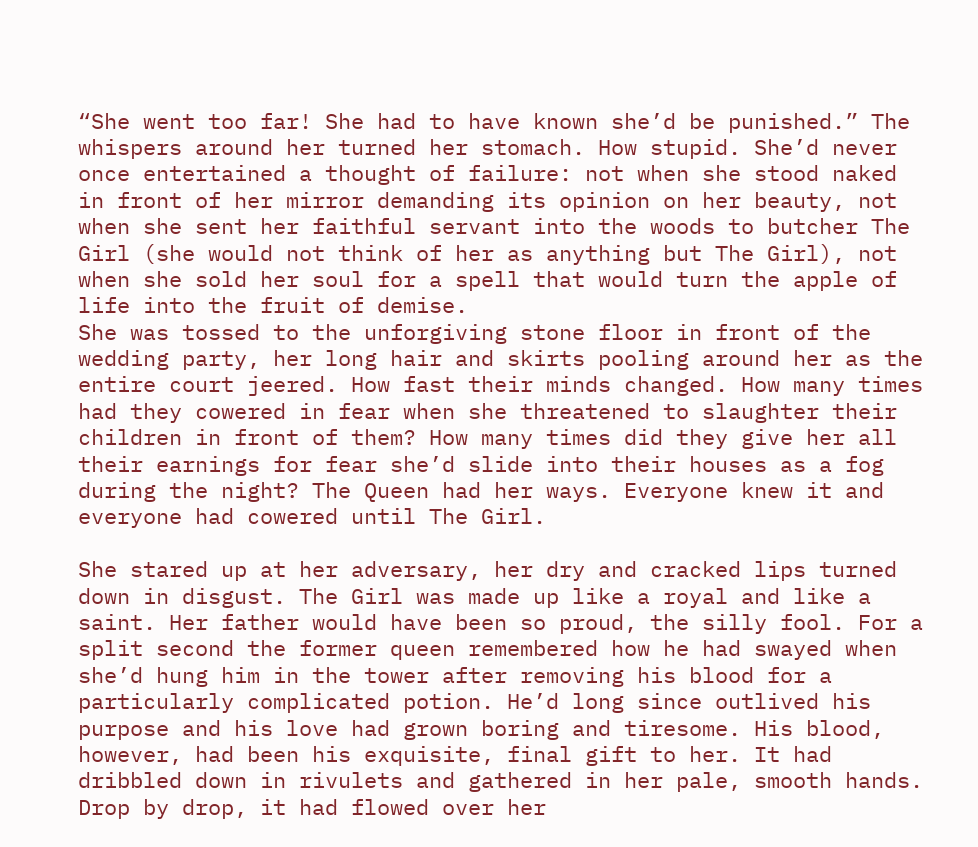“She went too far! She had to have known she’d be punished.” The whispers around her turned her stomach. How stupid. She’d never once entertained a thought of failure: not when she stood naked in front of her mirror demanding its opinion on her beauty, not when she sent her faithful servant into the woods to butcher The Girl (she would not think of her as anything but The Girl), not when she sold her soul for a spell that would turn the apple of life into the fruit of demise.
She was tossed to the unforgiving stone floor in front of the wedding party, her long hair and skirts pooling around her as the entire court jeered. How fast their minds changed. How many times had they cowered in fear when she threatened to slaughter their children in front of them? How many times did they give her all their earnings for fear she’d slide into their houses as a fog during the night? The Queen had her ways. Everyone knew it and everyone had cowered until The Girl.

She stared up at her adversary, her dry and cracked lips turned down in disgust. The Girl was made up like a royal and like a saint. Her father would have been so proud, the silly fool. For a split second the former queen remembered how he had swayed when she’d hung him in the tower after removing his blood for a particularly complicated potion. He’d long since outlived his purpose and his love had grown boring and tiresome. His blood, however, had been his exquisite, final gift to her. It had dribbled down in rivulets and gathered in her pale, smooth hands. Drop by drop, it had flowed over her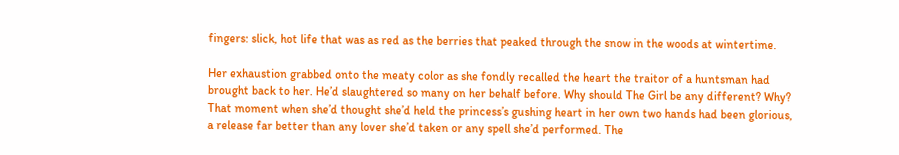fingers: slick, hot life that was as red as the berries that peaked through the snow in the woods at wintertime.

Her exhaustion grabbed onto the meaty color as she fondly recalled the heart the traitor of a huntsman had brought back to her. He’d slaughtered so many on her behalf before. Why should The Girl be any different? Why? That moment when she’d thought she’d held the princess’s gushing heart in her own two hands had been glorious, a release far better than any lover she’d taken or any spell she’d performed. The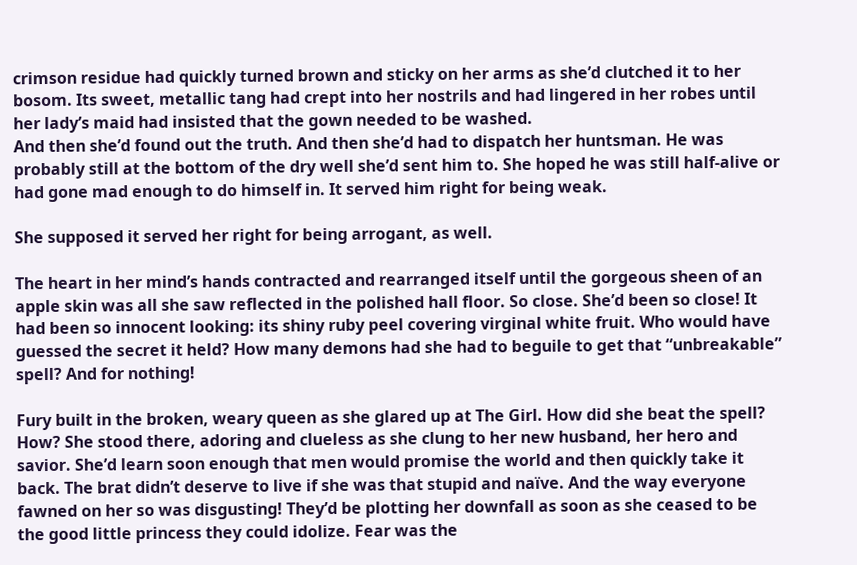crimson residue had quickly turned brown and sticky on her arms as she’d clutched it to her bosom. Its sweet, metallic tang had crept into her nostrils and had lingered in her robes until her lady’s maid had insisted that the gown needed to be washed.
And then she’d found out the truth. And then she’d had to dispatch her huntsman. He was probably still at the bottom of the dry well she’d sent him to. She hoped he was still half-alive or had gone mad enough to do himself in. It served him right for being weak.

She supposed it served her right for being arrogant, as well.

The heart in her mind’s hands contracted and rearranged itself until the gorgeous sheen of an apple skin was all she saw reflected in the polished hall floor. So close. She’d been so close! It had been so innocent looking: its shiny ruby peel covering virginal white fruit. Who would have guessed the secret it held? How many demons had she had to beguile to get that “unbreakable” spell? And for nothing!

Fury built in the broken, weary queen as she glared up at The Girl. How did she beat the spell? How? She stood there, adoring and clueless as she clung to her new husband, her hero and savior. She’d learn soon enough that men would promise the world and then quickly take it back. The brat didn’t deserve to live if she was that stupid and naïve. And the way everyone fawned on her so was disgusting! They’d be plotting her downfall as soon as she ceased to be the good little princess they could idolize. Fear was the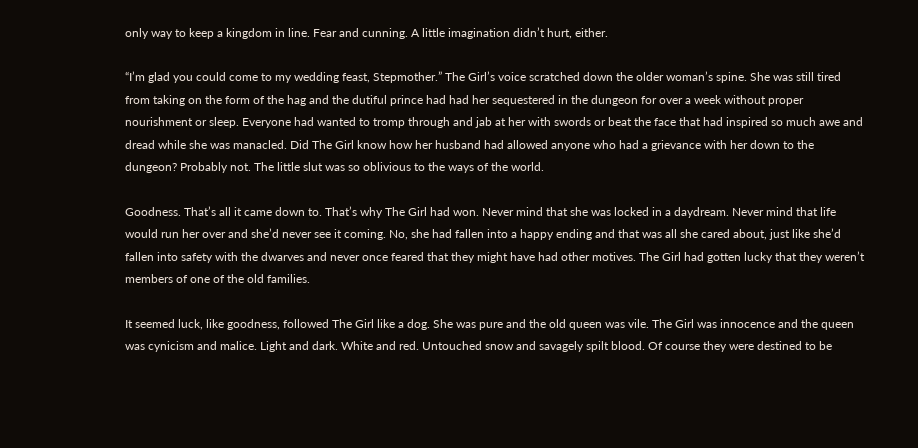only way to keep a kingdom in line. Fear and cunning. A little imagination didn’t hurt, either.

“I’m glad you could come to my wedding feast, Stepmother.” The Girl’s voice scratched down the older woman’s spine. She was still tired from taking on the form of the hag and the dutiful prince had had her sequestered in the dungeon for over a week without proper nourishment or sleep. Everyone had wanted to tromp through and jab at her with swords or beat the face that had inspired so much awe and dread while she was manacled. Did The Girl know how her husband had allowed anyone who had a grievance with her down to the dungeon? Probably not. The little slut was so oblivious to the ways of the world.

Goodness. That’s all it came down to. That’s why The Girl had won. Never mind that she was locked in a daydream. Never mind that life would run her over and she’d never see it coming. No, she had fallen into a happy ending and that was all she cared about, just like she’d fallen into safety with the dwarves and never once feared that they might have had other motives. The Girl had gotten lucky that they weren’t members of one of the old families.

It seemed luck, like goodness, followed The Girl like a dog. She was pure and the old queen was vile. The Girl was innocence and the queen was cynicism and malice. Light and dark. White and red. Untouched snow and savagely spilt blood. Of course they were destined to be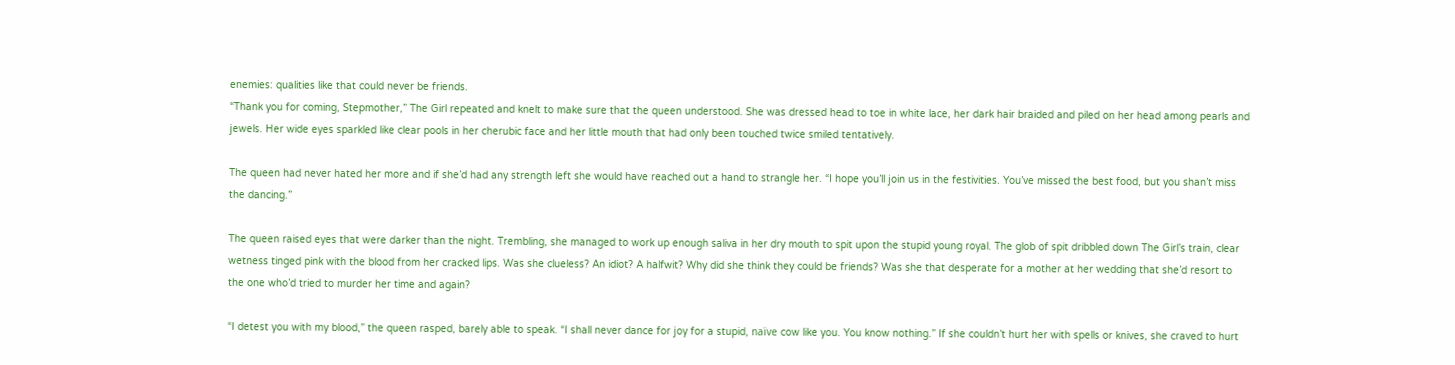enemies: qualities like that could never be friends.
“Thank you for coming, Stepmother,” The Girl repeated and knelt to make sure that the queen understood. She was dressed head to toe in white lace, her dark hair braided and piled on her head among pearls and jewels. Her wide eyes sparkled like clear pools in her cherubic face and her little mouth that had only been touched twice smiled tentatively.

The queen had never hated her more and if she’d had any strength left she would have reached out a hand to strangle her. “I hope you’ll join us in the festivities. You’ve missed the best food, but you shan’t miss the dancing.”

The queen raised eyes that were darker than the night. Trembling, she managed to work up enough saliva in her dry mouth to spit upon the stupid young royal. The glob of spit dribbled down The Girl’s train, clear wetness tinged pink with the blood from her cracked lips. Was she clueless? An idiot? A halfwit? Why did she think they could be friends? Was she that desperate for a mother at her wedding that she’d resort to the one who’d tried to murder her time and again?

“I detest you with my blood,” the queen rasped, barely able to speak. “I shall never dance for joy for a stupid, naïve cow like you. You know nothing.” If she couldn’t hurt her with spells or knives, she craved to hurt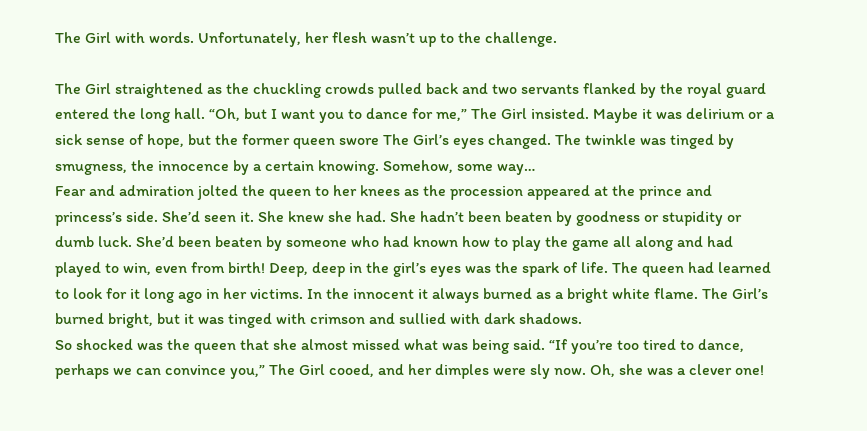The Girl with words. Unfortunately, her flesh wasn’t up to the challenge.

The Girl straightened as the chuckling crowds pulled back and two servants flanked by the royal guard entered the long hall. “Oh, but I want you to dance for me,” The Girl insisted. Maybe it was delirium or a sick sense of hope, but the former queen swore The Girl’s eyes changed. The twinkle was tinged by smugness, the innocence by a certain knowing. Somehow, some way…
Fear and admiration jolted the queen to her knees as the procession appeared at the prince and princess’s side. She’d seen it. She knew she had. She hadn’t been beaten by goodness or stupidity or dumb luck. She’d been beaten by someone who had known how to play the game all along and had played to win, even from birth! Deep, deep in the girl’s eyes was the spark of life. The queen had learned to look for it long ago in her victims. In the innocent it always burned as a bright white flame. The Girl’s burned bright, but it was tinged with crimson and sullied with dark shadows.
So shocked was the queen that she almost missed what was being said. “If you’re too tired to dance, perhaps we can convince you,” The Girl cooed, and her dimples were sly now. Oh, she was a clever one!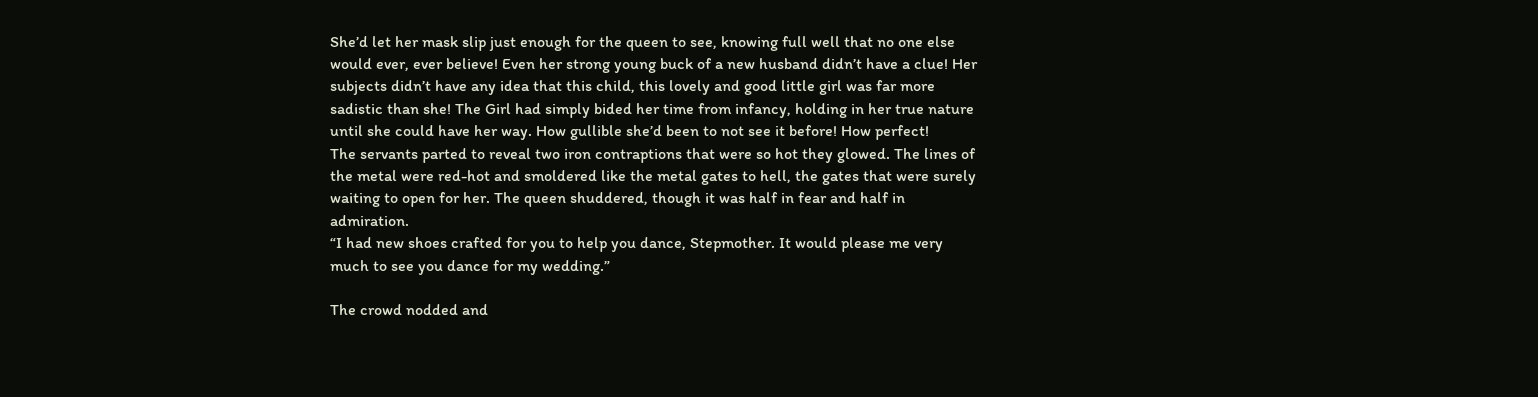She’d let her mask slip just enough for the queen to see, knowing full well that no one else would ever, ever believe! Even her strong young buck of a new husband didn’t have a clue! Her subjects didn’t have any idea that this child, this lovely and good little girl was far more sadistic than she! The Girl had simply bided her time from infancy, holding in her true nature until she could have her way. How gullible she’d been to not see it before! How perfect!
The servants parted to reveal two iron contraptions that were so hot they glowed. The lines of the metal were red-hot and smoldered like the metal gates to hell, the gates that were surely waiting to open for her. The queen shuddered, though it was half in fear and half in admiration.
“I had new shoes crafted for you to help you dance, Stepmother. It would please me very much to see you dance for my wedding.”

The crowd nodded and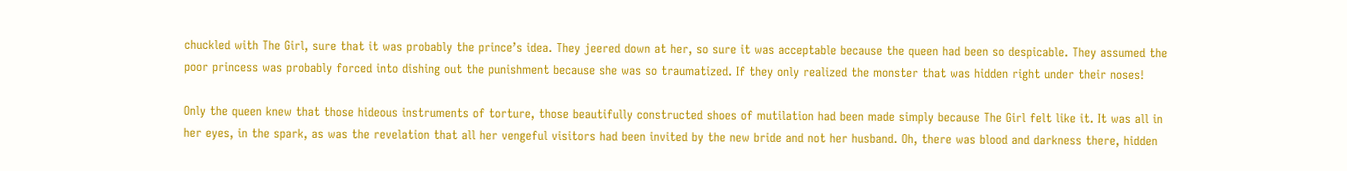chuckled with The Girl, sure that it was probably the prince’s idea. They jeered down at her, so sure it was acceptable because the queen had been so despicable. They assumed the poor princess was probably forced into dishing out the punishment because she was so traumatized. If they only realized the monster that was hidden right under their noses!

Only the queen knew that those hideous instruments of torture, those beautifully constructed shoes of mutilation had been made simply because The Girl felt like it. It was all in her eyes, in the spark, as was the revelation that all her vengeful visitors had been invited by the new bride and not her husband. Oh, there was blood and darkness there, hidden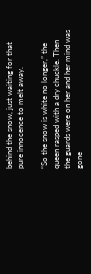behind the snow, just waiting for that pure innocence to melt away.

“So the snow is white no longer,” the queen rasped with a dry chuckle. Then the guards were on her and her mind was gone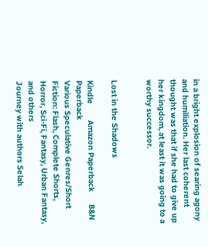in a bright explosion of searing agony and humiliation. Her last coherent thought was that if she had to give up her kingdom, at least it was going to a worthy successor.


Lost in the Shadows

Kindle        Amazon Paperback      B&N Paperback
Various Speculative Genres/Short Fiction: Flash, Complete Shorts, Horror, Sci-Fi, Fantasy, Urban Fantasy, and others
Journey with authors Selah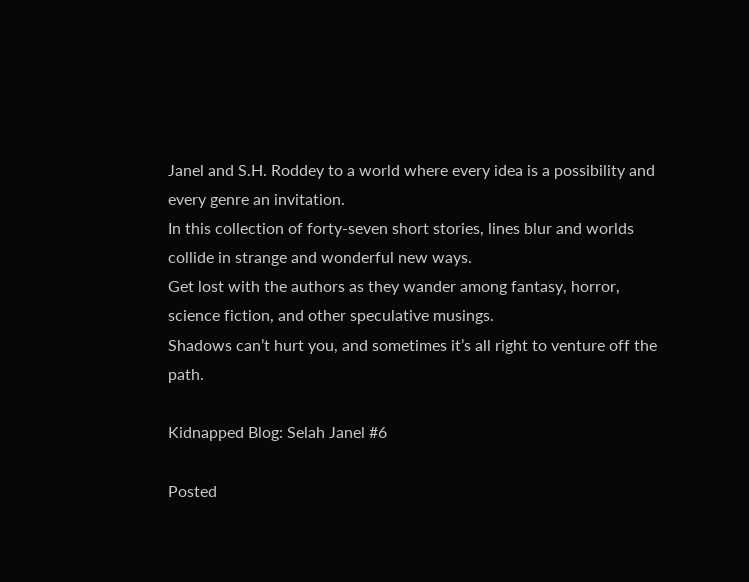Janel and S.H. Roddey to a world where every idea is a possibility and every genre an invitation.
In this collection of forty-seven short stories, lines blur and worlds collide in strange and wonderful new ways.
Get lost with the authors as they wander among fantasy, horror, science fiction, and other speculative musings.
Shadows can’t hurt you, and sometimes it’s all right to venture off the path.

Kidnapped Blog: Selah Janel #6

Posted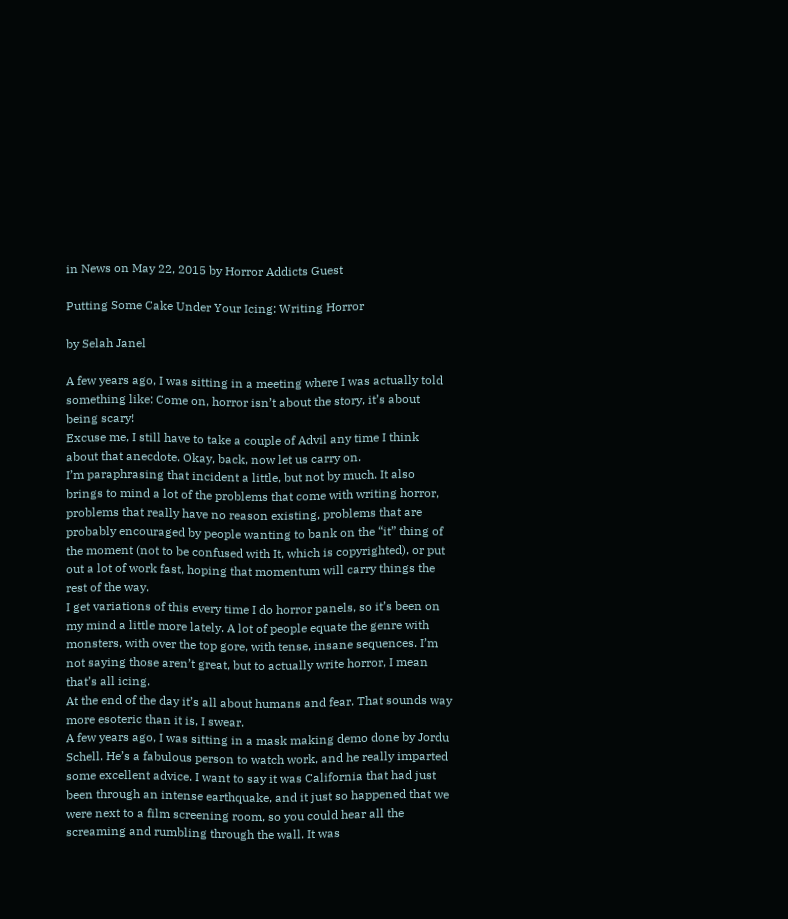in News on May 22, 2015 by Horror Addicts Guest

Putting Some Cake Under Your Icing: Writing Horror

by Selah Janel

A few years ago, I was sitting in a meeting where I was actually told something like: Come on, horror isn’t about the story, it’s about being scary!
Excuse me, I still have to take a couple of Advil any time I think about that anecdote. Okay, back, now let us carry on.
I’m paraphrasing that incident a little, but not by much. It also brings to mind a lot of the problems that come with writing horror, problems that really have no reason existing, problems that are probably encouraged by people wanting to bank on the “it” thing of the moment (not to be confused with It, which is copyrighted), or put out a lot of work fast, hoping that momentum will carry things the rest of the way.
I get variations of this every time I do horror panels, so it’s been on my mind a little more lately. A lot of people equate the genre with monsters, with over the top gore, with tense, insane sequences. I’m not saying those aren’t great, but to actually write horror, I mean that’s all icing.
At the end of the day it’s all about humans and fear. That sounds way more esoteric than it is, I swear.
A few years ago, I was sitting in a mask making demo done by Jordu Schell. He’s a fabulous person to watch work, and he really imparted some excellent advice. I want to say it was California that had just been through an intense earthquake, and it just so happened that we were next to a film screening room, so you could hear all the screaming and rumbling through the wall. It was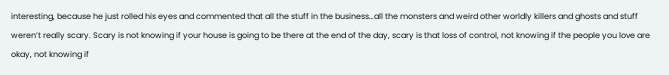interesting, because he just rolled his eyes and commented that all the stuff in the business…all the monsters and weird other worldly killers and ghosts and stuff weren’t really scary. Scary is not knowing if your house is going to be there at the end of the day, scary is that loss of control, not knowing if the people you love are okay, not knowing if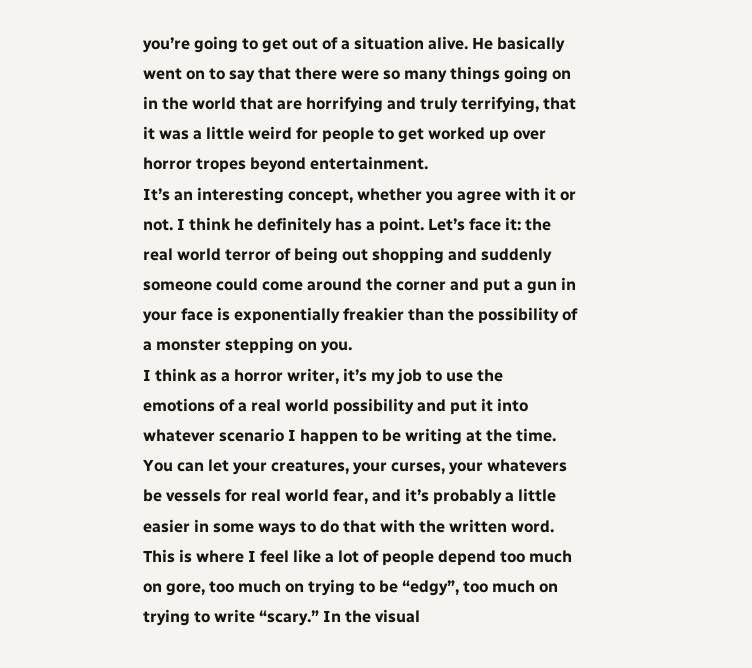you’re going to get out of a situation alive. He basically went on to say that there were so many things going on in the world that are horrifying and truly terrifying, that it was a little weird for people to get worked up over horror tropes beyond entertainment.
It’s an interesting concept, whether you agree with it or not. I think he definitely has a point. Let’s face it: the real world terror of being out shopping and suddenly someone could come around the corner and put a gun in your face is exponentially freakier than the possibility of a monster stepping on you.
I think as a horror writer, it’s my job to use the emotions of a real world possibility and put it into whatever scenario I happen to be writing at the time. You can let your creatures, your curses, your whatevers be vessels for real world fear, and it’s probably a little easier in some ways to do that with the written word. This is where I feel like a lot of people depend too much on gore, too much on trying to be “edgy”, too much on trying to write “scary.” In the visual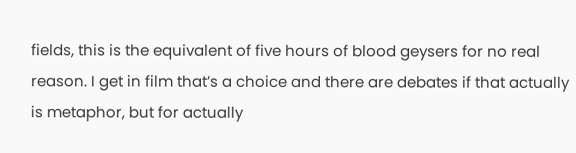fields, this is the equivalent of five hours of blood geysers for no real reason. I get in film that’s a choice and there are debates if that actually is metaphor, but for actually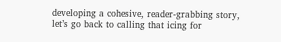developing a cohesive, reader-grabbing story, let’s go back to calling that icing for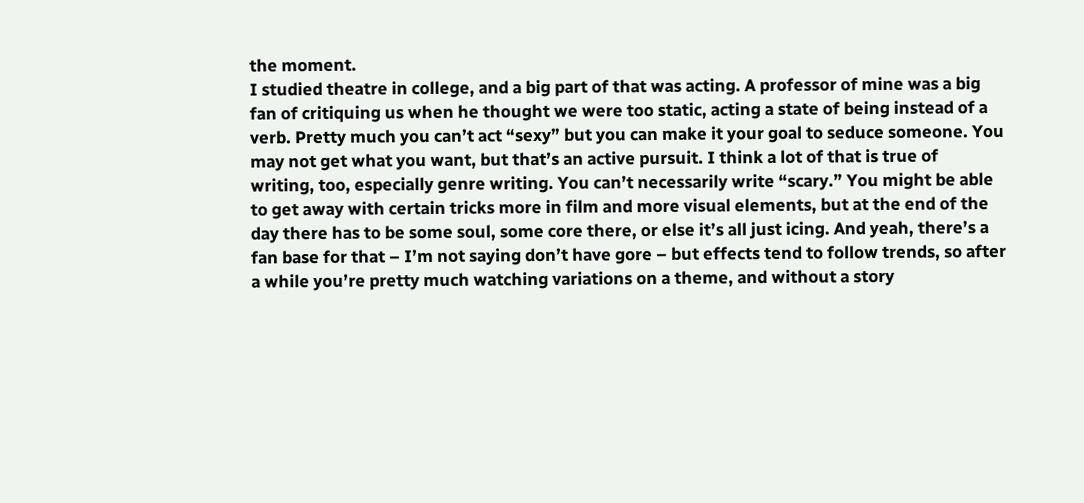the moment.
I studied theatre in college, and a big part of that was acting. A professor of mine was a big fan of critiquing us when he thought we were too static, acting a state of being instead of a verb. Pretty much you can’t act “sexy” but you can make it your goal to seduce someone. You may not get what you want, but that’s an active pursuit. I think a lot of that is true of writing, too, especially genre writing. You can’t necessarily write “scary.” You might be able to get away with certain tricks more in film and more visual elements, but at the end of the day there has to be some soul, some core there, or else it’s all just icing. And yeah, there’s a fan base for that – I’m not saying don’t have gore – but effects tend to follow trends, so after a while you’re pretty much watching variations on a theme, and without a story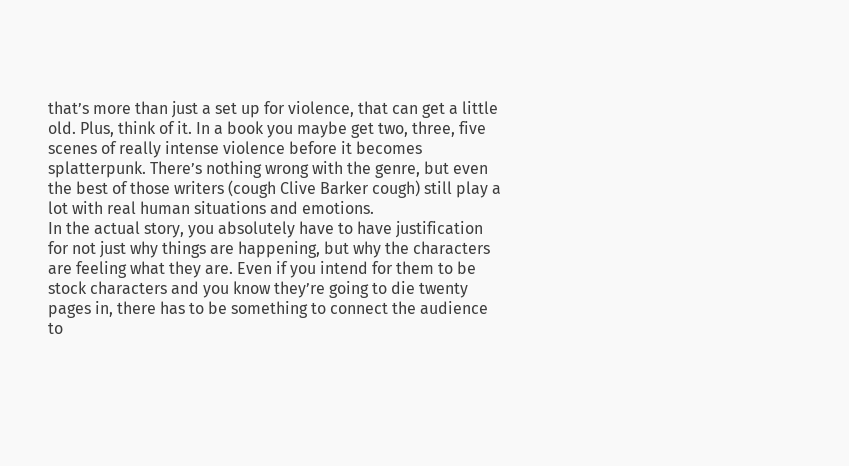that’s more than just a set up for violence, that can get a little old. Plus, think of it. In a book you maybe get two, three, five scenes of really intense violence before it becomes splatterpunk. There’s nothing wrong with the genre, but even the best of those writers (cough Clive Barker cough) still play a lot with real human situations and emotions.
In the actual story, you absolutely have to have justification for not just why things are happening, but why the characters are feeling what they are. Even if you intend for them to be stock characters and you know they’re going to die twenty pages in, there has to be something to connect the audience to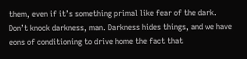them, even if it’s something primal like fear of the dark. Don’t knock darkness, man. Darkness hides things, and we have eons of conditioning to drive home the fact that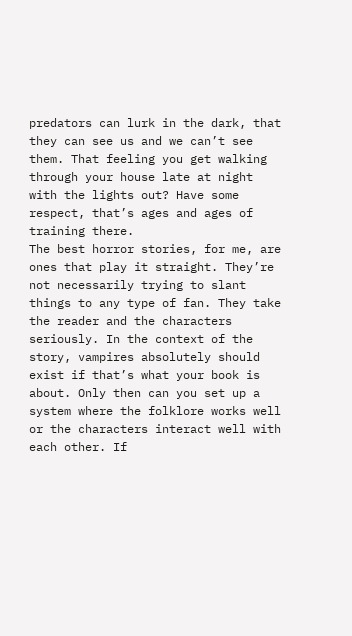predators can lurk in the dark, that they can see us and we can’t see them. That feeling you get walking through your house late at night with the lights out? Have some respect, that’s ages and ages of training there.
The best horror stories, for me, are ones that play it straight. They’re not necessarily trying to slant things to any type of fan. They take the reader and the characters seriously. In the context of the story, vampires absolutely should exist if that’s what your book is about. Only then can you set up a system where the folklore works well or the characters interact well with each other. If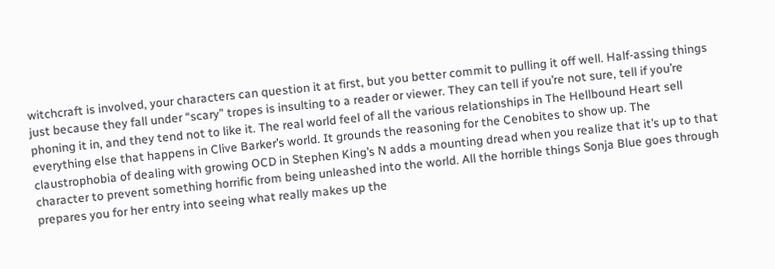witchcraft is involved, your characters can question it at first, but you better commit to pulling it off well. Half-assing things just because they fall under “scary” tropes is insulting to a reader or viewer. They can tell if you’re not sure, tell if you’re phoning it in, and they tend not to like it. The real world feel of all the various relationships in The Hellbound Heart sell everything else that happens in Clive Barker’s world. It grounds the reasoning for the Cenobites to show up. The claustrophobia of dealing with growing OCD in Stephen King’s N adds a mounting dread when you realize that it’s up to that character to prevent something horrific from being unleashed into the world. All the horrible things Sonja Blue goes through prepares you for her entry into seeing what really makes up the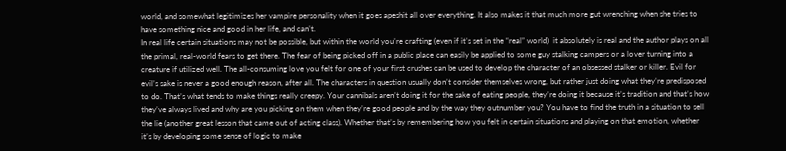world, and somewhat legitimizes her vampire personality when it goes apeshit all over everything. It also makes it that much more gut wrenching when she tries to have something nice and good in her life, and can’t.
In real life certain situations may not be possible, but within the world you’re crafting (even if it’s set in the “real” world)  it absolutely is real and the author plays on all the primal, real-world fears to get there. The fear of being picked off in a public place can easily be applied to some guy stalking campers or a lover turning into a creature if utilized well. The all-consuming love you felt for one of your first crushes can be used to develop the character of an obsessed stalker or killer. Evil for evil’s sake is never a good enough reason, after all. The characters in question usually don’t consider themselves wrong, but rather just doing what they’re predisposed to do. That’s what tends to make things really creepy. Your cannibals aren’t doing it for the sake of eating people, they’re doing it because it’s tradition and that’s how they’ve always lived and why are you picking on them when they’re good people and by the way they outnumber you? You have to find the truth in a situation to sell the lie (another great lesson that came out of acting class). Whether that’s by remembering how you felt in certain situations and playing on that emotion, whether it’s by developing some sense of logic to make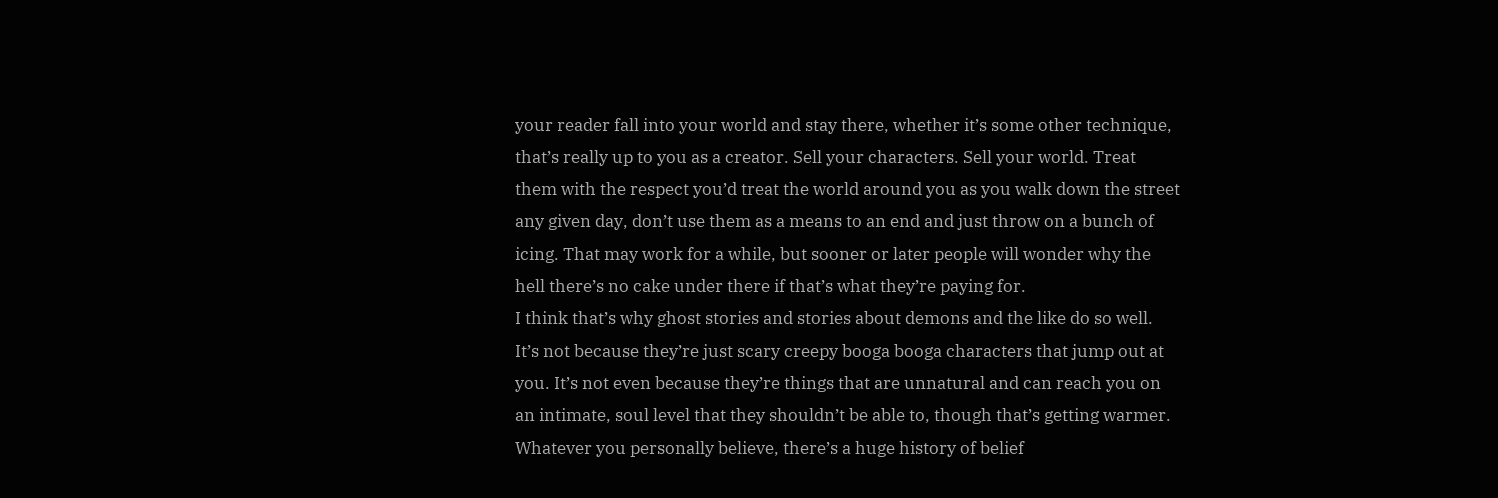your reader fall into your world and stay there, whether it’s some other technique, that’s really up to you as a creator. Sell your characters. Sell your world. Treat them with the respect you’d treat the world around you as you walk down the street any given day, don’t use them as a means to an end and just throw on a bunch of icing. That may work for a while, but sooner or later people will wonder why the hell there’s no cake under there if that’s what they’re paying for.
I think that’s why ghost stories and stories about demons and the like do so well. It’s not because they’re just scary creepy booga booga characters that jump out at you. It’s not even because they’re things that are unnatural and can reach you on an intimate, soul level that they shouldn’t be able to, though that’s getting warmer. Whatever you personally believe, there’s a huge history of belief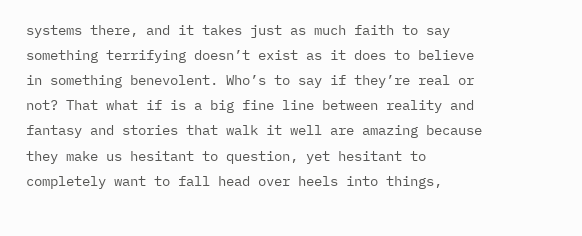systems there, and it takes just as much faith to say something terrifying doesn’t exist as it does to believe in something benevolent. Who’s to say if they’re real or not? That what if is a big fine line between reality and fantasy and stories that walk it well are amazing because they make us hesitant to question, yet hesitant to completely want to fall head over heels into things,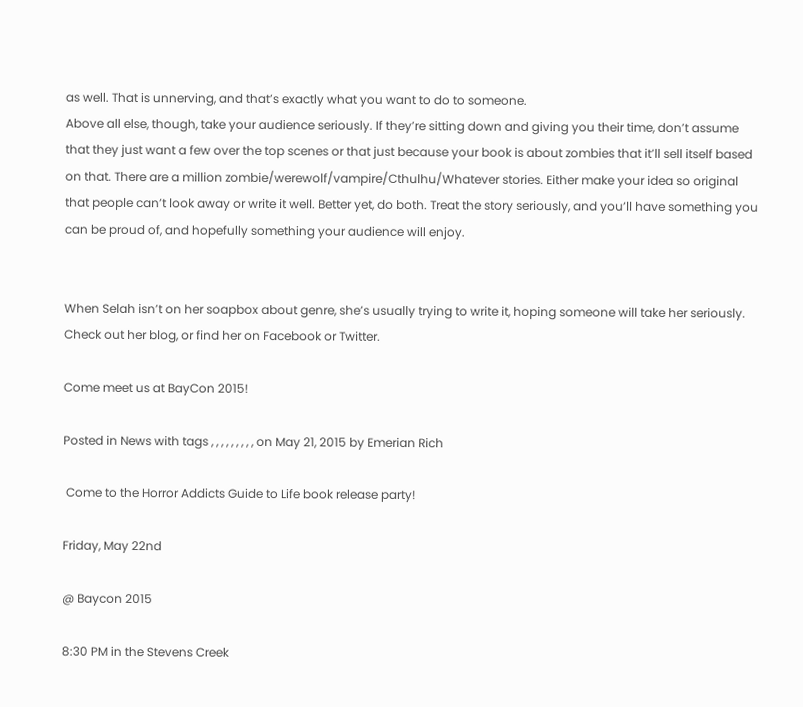as well. That is unnerving, and that’s exactly what you want to do to someone.
Above all else, though, take your audience seriously. If they’re sitting down and giving you their time, don’t assume that they just want a few over the top scenes or that just because your book is about zombies that it’ll sell itself based on that. There are a million zombie/werewolf/vampire/Cthulhu/Whatever stories. Either make your idea so original that people can’t look away or write it well. Better yet, do both. Treat the story seriously, and you’ll have something you can be proud of, and hopefully something your audience will enjoy.


When Selah isn’t on her soapbox about genre, she’s usually trying to write it, hoping someone will take her seriously. Check out her blog, or find her on Facebook or Twitter.

Come meet us at BayCon 2015!

Posted in News with tags , , , , , , , , , on May 21, 2015 by Emerian Rich

 Come to the Horror Addicts Guide to Life book release party!

Friday, May 22nd

@ Baycon 2015

8:30 PM in the Stevens Creek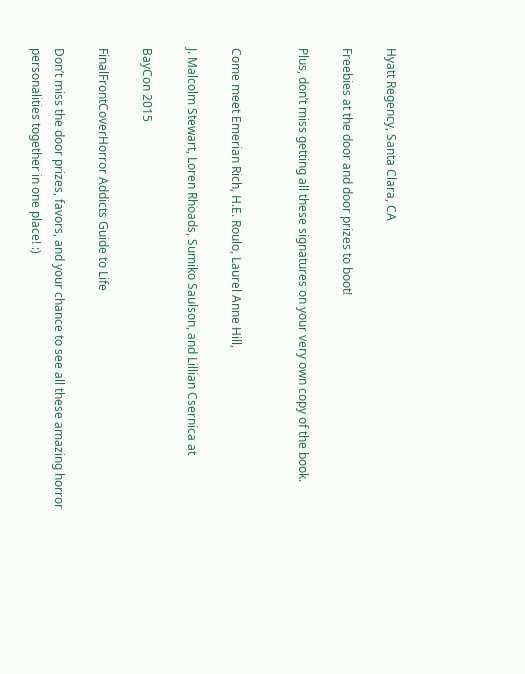Hyatt Regency, Santa Clara, CA

Freebies at the door and door prizes to boot!

Plus, don’t miss getting all these signatures on your very own copy of the book.


Come meet Emerian Rich, H.E. Roulo, Laurel Anne Hill,

J. Malcolm Stewart, Loren Rhoads, Sumiko Saulson, and Lillian Csernica at

BayCon 2015

FinalFrontCoverHorror Addicts Guide to Life

Don’t miss the door prizes, favors, and your chance to see all these amazing horror personalities together in one place! :)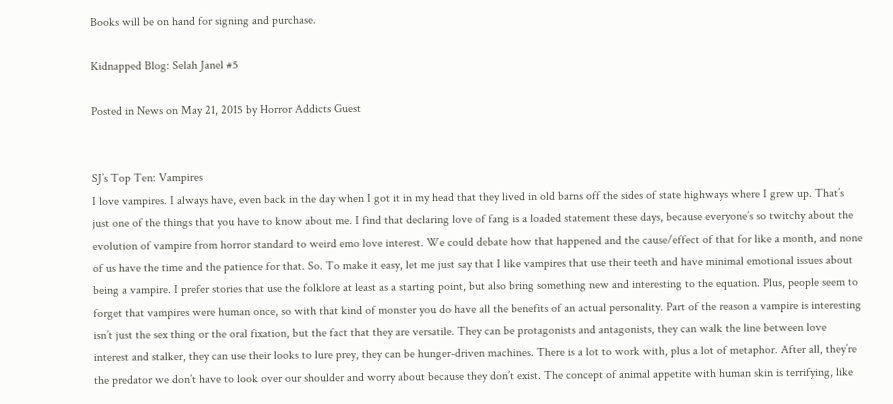Books will be on hand for signing and purchase.

Kidnapped Blog: Selah Janel #5

Posted in News on May 21, 2015 by Horror Addicts Guest


SJ’s Top Ten: Vampires
I love vampires. I always have, even back in the day when I got it in my head that they lived in old barns off the sides of state highways where I grew up. That’s just one of the things that you have to know about me. I find that declaring love of fang is a loaded statement these days, because everyone’s so twitchy about the evolution of vampire from horror standard to weird emo love interest. We could debate how that happened and the cause/effect of that for like a month, and none of us have the time and the patience for that. So. To make it easy, let me just say that I like vampires that use their teeth and have minimal emotional issues about being a vampire. I prefer stories that use the folklore at least as a starting point, but also bring something new and interesting to the equation. Plus, people seem to forget that vampires were human once, so with that kind of monster you do have all the benefits of an actual personality. Part of the reason a vampire is interesting isn’t just the sex thing or the oral fixation, but the fact that they are versatile. They can be protagonists and antagonists, they can walk the line between love interest and stalker, they can use their looks to lure prey, they can be hunger-driven machines. There is a lot to work with, plus a lot of metaphor. After all, they’re the predator we don’t have to look over our shoulder and worry about because they don’t exist. The concept of animal appetite with human skin is terrifying, like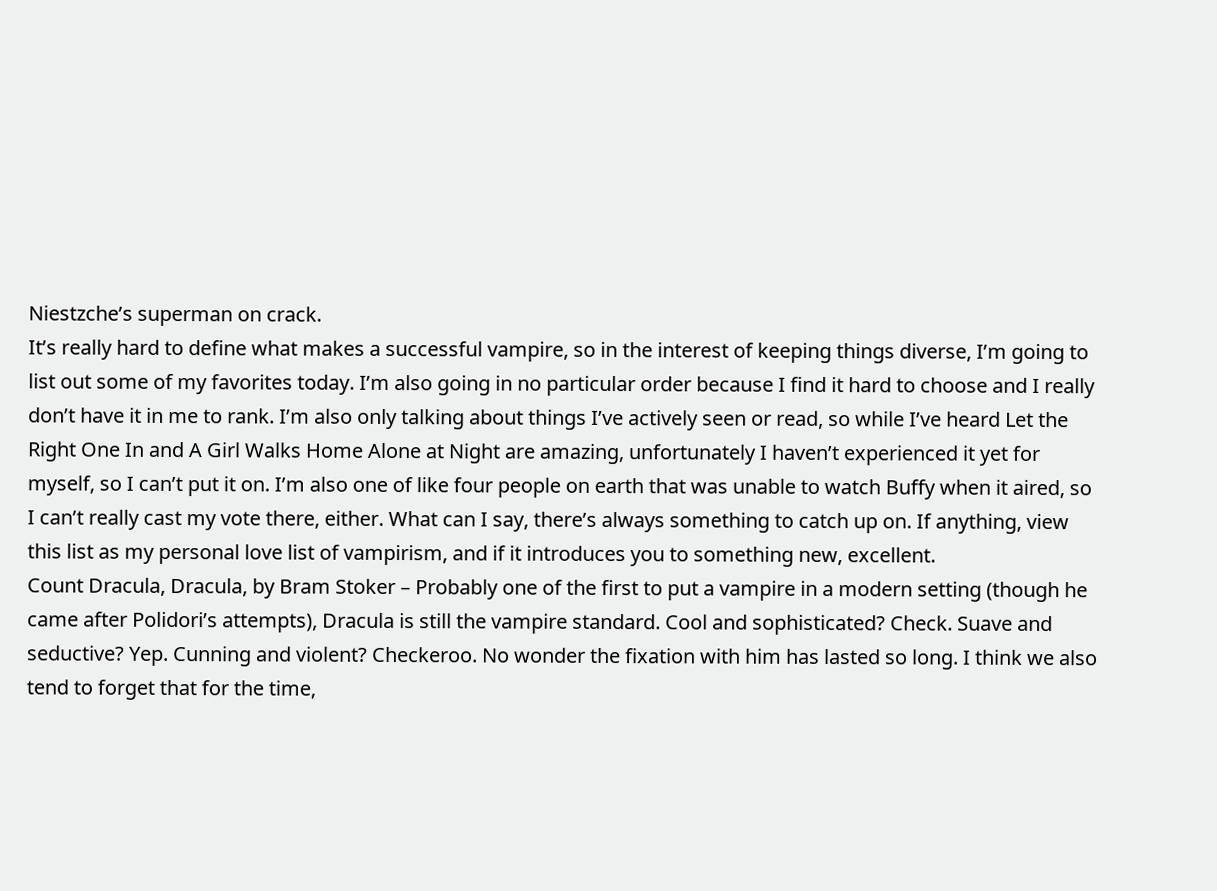Niestzche’s superman on crack.
It’s really hard to define what makes a successful vampire, so in the interest of keeping things diverse, I’m going to list out some of my favorites today. I’m also going in no particular order because I find it hard to choose and I really don’t have it in me to rank. I’m also only talking about things I’ve actively seen or read, so while I’ve heard Let the Right One In and A Girl Walks Home Alone at Night are amazing, unfortunately I haven’t experienced it yet for myself, so I can’t put it on. I’m also one of like four people on earth that was unable to watch Buffy when it aired, so I can’t really cast my vote there, either. What can I say, there’s always something to catch up on. If anything, view this list as my personal love list of vampirism, and if it introduces you to something new, excellent.
Count Dracula, Dracula, by Bram Stoker – Probably one of the first to put a vampire in a modern setting (though he came after Polidori’s attempts), Dracula is still the vampire standard. Cool and sophisticated? Check. Suave and seductive? Yep. Cunning and violent? Checkeroo. No wonder the fixation with him has lasted so long. I think we also tend to forget that for the time,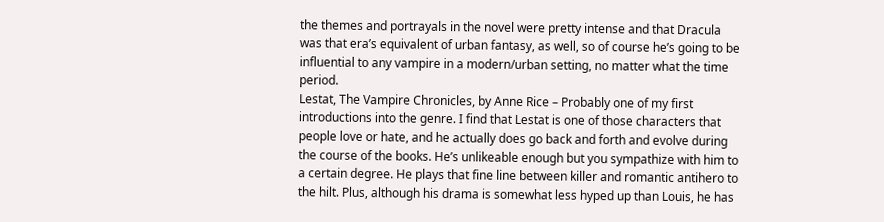the themes and portrayals in the novel were pretty intense and that Dracula was that era’s equivalent of urban fantasy, as well, so of course he’s going to be influential to any vampire in a modern/urban setting, no matter what the time period.
Lestat, The Vampire Chronicles, by Anne Rice – Probably one of my first introductions into the genre. I find that Lestat is one of those characters that people love or hate, and he actually does go back and forth and evolve during the course of the books. He’s unlikeable enough but you sympathize with him to a certain degree. He plays that fine line between killer and romantic antihero to the hilt. Plus, although his drama is somewhat less hyped up than Louis, he has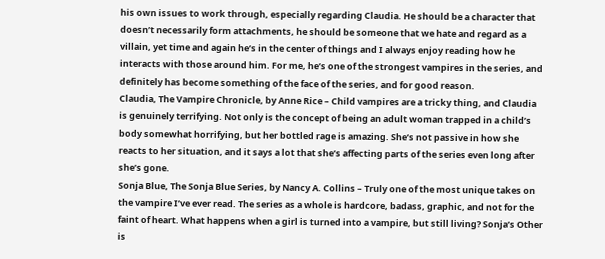his own issues to work through, especially regarding Claudia. He should be a character that doesn’t necessarily form attachments, he should be someone that we hate and regard as a villain, yet time and again he’s in the center of things and I always enjoy reading how he interacts with those around him. For me, he’s one of the strongest vampires in the series, and definitely has become something of the face of the series, and for good reason.
Claudia, The Vampire Chronicle, by Anne Rice – Child vampires are a tricky thing, and Claudia is genuinely terrifying. Not only is the concept of being an adult woman trapped in a child’s body somewhat horrifying, but her bottled rage is amazing. She’s not passive in how she reacts to her situation, and it says a lot that she’s affecting parts of the series even long after she’s gone.
Sonja Blue, The Sonja Blue Series, by Nancy A. Collins – Truly one of the most unique takes on the vampire I’ve ever read. The series as a whole is hardcore, badass, graphic, and not for the faint of heart. What happens when a girl is turned into a vampire, but still living? Sonja’s Other is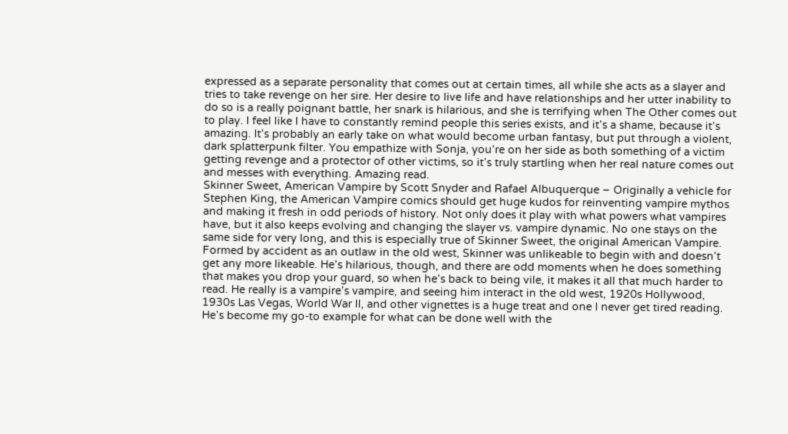expressed as a separate personality that comes out at certain times, all while she acts as a slayer and tries to take revenge on her sire. Her desire to live life and have relationships and her utter inability to do so is a really poignant battle, her snark is hilarious, and she is terrifying when The Other comes out to play. I feel like I have to constantly remind people this series exists, and it’s a shame, because it’s amazing. It’s probably an early take on what would become urban fantasy, but put through a violent, dark splatterpunk filter. You empathize with Sonja, you’re on her side as both something of a victim getting revenge and a protector of other victims, so it’s truly startling when her real nature comes out and messes with everything. Amazing read.
Skinner Sweet, American Vampire by Scott Snyder and Rafael Albuquerque – Originally a vehicle for Stephen King, the American Vampire comics should get huge kudos for reinventing vampire mythos and making it fresh in odd periods of history. Not only does it play with what powers what vampires have, but it also keeps evolving and changing the slayer vs. vampire dynamic. No one stays on the same side for very long, and this is especially true of Skinner Sweet, the original American Vampire. Formed by accident as an outlaw in the old west, Skinner was unlikeable to begin with and doesn’t get any more likeable. He’s hilarious, though, and there are odd moments when he does something that makes you drop your guard, so when he’s back to being vile, it makes it all that much harder to read. He really is a vampire’s vampire, and seeing him interact in the old west, 1920s Hollywood, 1930s Las Vegas, World War II, and other vignettes is a huge treat and one I never get tired reading. He’s become my go-to example for what can be done well with the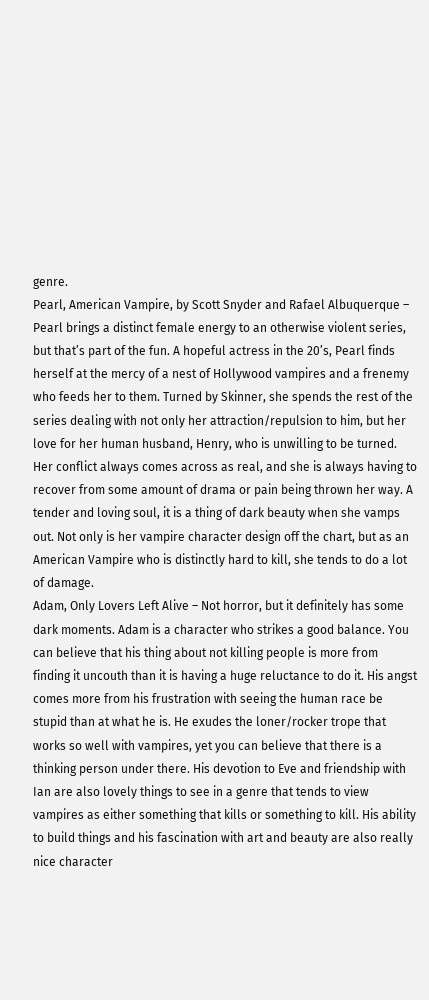genre.
Pearl, American Vampire, by Scott Snyder and Rafael Albuquerque – Pearl brings a distinct female energy to an otherwise violent series, but that’s part of the fun. A hopeful actress in the 20’s, Pearl finds herself at the mercy of a nest of Hollywood vampires and a frenemy who feeds her to them. Turned by Skinner, she spends the rest of the series dealing with not only her attraction/repulsion to him, but her love for her human husband, Henry, who is unwilling to be turned. Her conflict always comes across as real, and she is always having to recover from some amount of drama or pain being thrown her way. A tender and loving soul, it is a thing of dark beauty when she vamps out. Not only is her vampire character design off the chart, but as an American Vampire who is distinctly hard to kill, she tends to do a lot of damage.
Adam, Only Lovers Left Alive – Not horror, but it definitely has some dark moments. Adam is a character who strikes a good balance. You can believe that his thing about not killing people is more from finding it uncouth than it is having a huge reluctance to do it. His angst comes more from his frustration with seeing the human race be stupid than at what he is. He exudes the loner/rocker trope that works so well with vampires, yet you can believe that there is a thinking person under there. His devotion to Eve and friendship with Ian are also lovely things to see in a genre that tends to view vampires as either something that kills or something to kill. His ability to build things and his fascination with art and beauty are also really nice character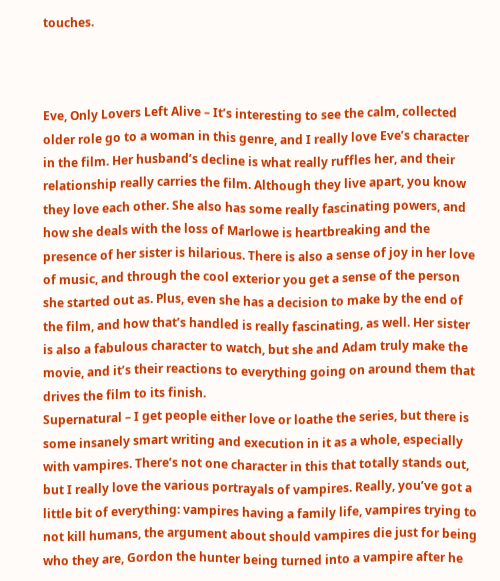touches.



Eve, Only Lovers Left Alive – It’s interesting to see the calm, collected older role go to a woman in this genre, and I really love Eve’s character in the film. Her husband’s decline is what really ruffles her, and their relationship really carries the film. Although they live apart, you know they love each other. She also has some really fascinating powers, and how she deals with the loss of Marlowe is heartbreaking and the presence of her sister is hilarious. There is also a sense of joy in her love of music, and through the cool exterior you get a sense of the person she started out as. Plus, even she has a decision to make by the end of the film, and how that’s handled is really fascinating, as well. Her sister is also a fabulous character to watch, but she and Adam truly make the movie, and it’s their reactions to everything going on around them that drives the film to its finish.
Supernatural – I get people either love or loathe the series, but there is some insanely smart writing and execution in it as a whole, especially with vampires. There’s not one character in this that totally stands out, but I really love the various portrayals of vampires. Really, you’ve got a little bit of everything: vampires having a family life, vampires trying to not kill humans, the argument about should vampires die just for being who they are, Gordon the hunter being turned into a vampire after he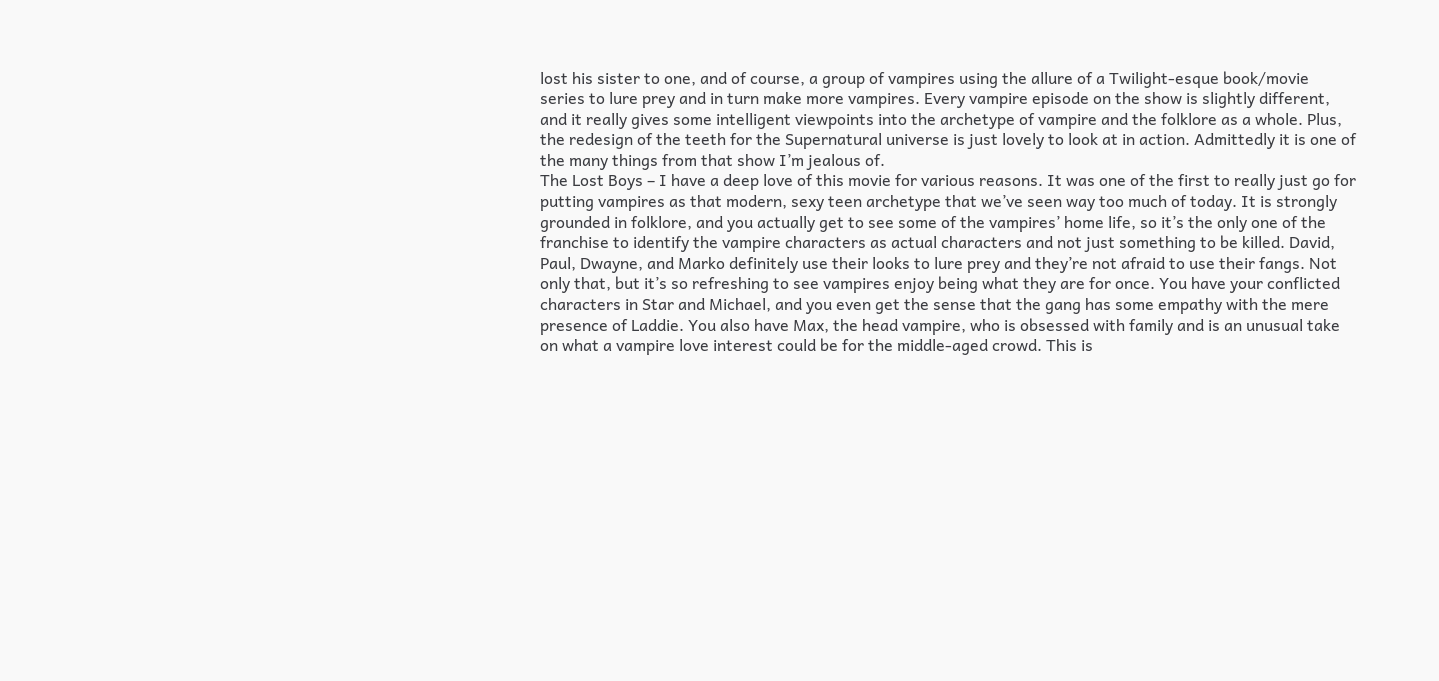lost his sister to one, and of course, a group of vampires using the allure of a Twilight-esque book/movie series to lure prey and in turn make more vampires. Every vampire episode on the show is slightly different, and it really gives some intelligent viewpoints into the archetype of vampire and the folklore as a whole. Plus, the redesign of the teeth for the Supernatural universe is just lovely to look at in action. Admittedly it is one of the many things from that show I’m jealous of.
The Lost Boys – I have a deep love of this movie for various reasons. It was one of the first to really just go for putting vampires as that modern, sexy teen archetype that we’ve seen way too much of today. It is strongly grounded in folklore, and you actually get to see some of the vampires’ home life, so it’s the only one of the franchise to identify the vampire characters as actual characters and not just something to be killed. David, Paul, Dwayne, and Marko definitely use their looks to lure prey and they’re not afraid to use their fangs. Not only that, but it’s so refreshing to see vampires enjoy being what they are for once. You have your conflicted characters in Star and Michael, and you even get the sense that the gang has some empathy with the mere presence of Laddie. You also have Max, the head vampire, who is obsessed with family and is an unusual take on what a vampire love interest could be for the middle-aged crowd. This is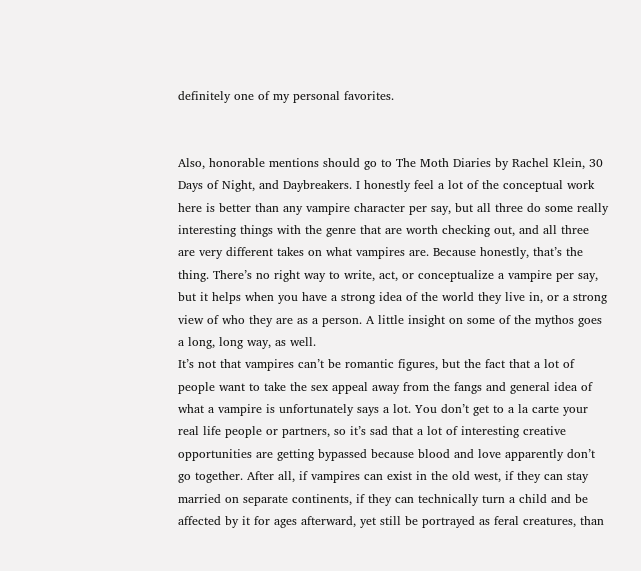definitely one of my personal favorites.


Also, honorable mentions should go to The Moth Diaries by Rachel Klein, 30 Days of Night, and Daybreakers. I honestly feel a lot of the conceptual work here is better than any vampire character per say, but all three do some really interesting things with the genre that are worth checking out, and all three are very different takes on what vampires are. Because honestly, that’s the thing. There’s no right way to write, act, or conceptualize a vampire per say, but it helps when you have a strong idea of the world they live in, or a strong view of who they are as a person. A little insight on some of the mythos goes a long, long way, as well.
It’s not that vampires can’t be romantic figures, but the fact that a lot of people want to take the sex appeal away from the fangs and general idea of what a vampire is unfortunately says a lot. You don’t get to a la carte your real life people or partners, so it’s sad that a lot of interesting creative opportunities are getting bypassed because blood and love apparently don’t go together. After all, if vampires can exist in the old west, if they can stay married on separate continents, if they can technically turn a child and be affected by it for ages afterward, yet still be portrayed as feral creatures, than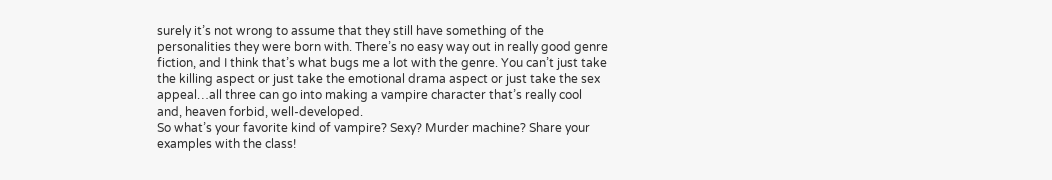surely it’s not wrong to assume that they still have something of the personalities they were born with. There’s no easy way out in really good genre fiction, and I think that’s what bugs me a lot with the genre. You can’t just take the killing aspect or just take the emotional drama aspect or just take the sex appeal…all three can go into making a vampire character that’s really cool and, heaven forbid, well-developed.
So what’s your favorite kind of vampire? Sexy? Murder machine? Share your examples with the class!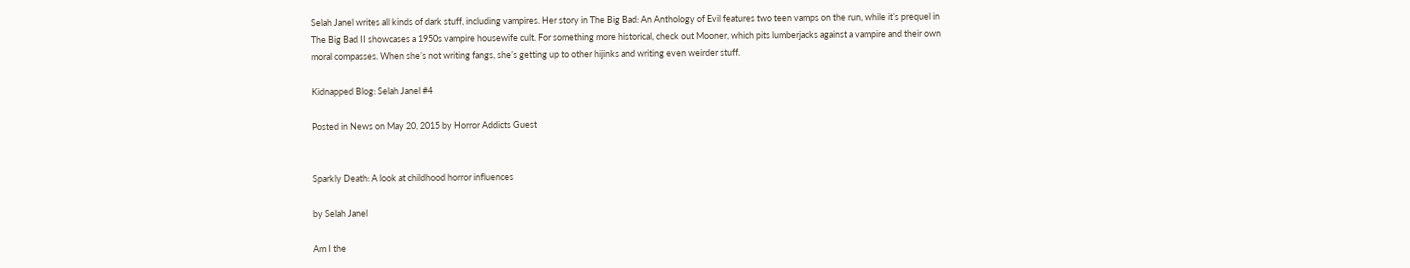Selah Janel writes all kinds of dark stuff, including vampires. Her story in The Big Bad: An Anthology of Evil features two teen vamps on the run, while it’s prequel in The Big Bad II showcases a 1950s vampire housewife cult. For something more historical, check out Mooner, which pits lumberjacks against a vampire and their own moral compasses. When she’s not writing fangs, she’s getting up to other hijinks and writing even weirder stuff.

Kidnapped Blog: Selah Janel #4

Posted in News on May 20, 2015 by Horror Addicts Guest


Sparkly Death: A look at childhood horror influences

by Selah Janel

Am I the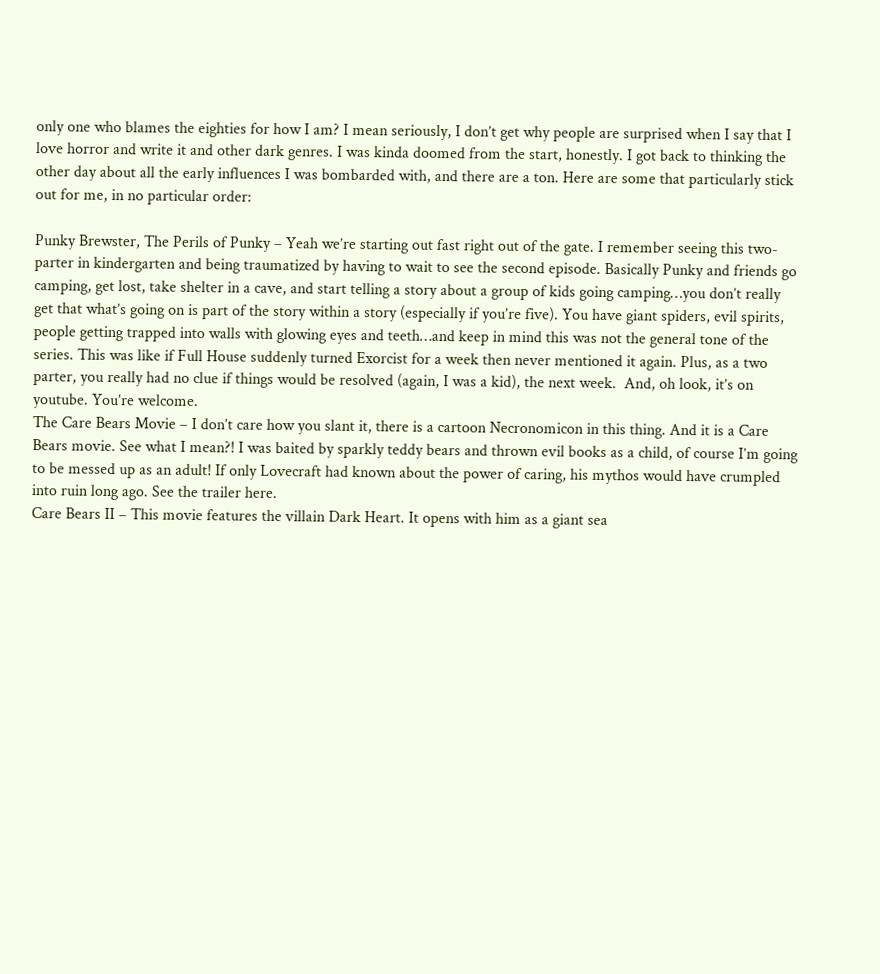only one who blames the eighties for how I am? I mean seriously, I don’t get why people are surprised when I say that I love horror and write it and other dark genres. I was kinda doomed from the start, honestly. I got back to thinking the other day about all the early influences I was bombarded with, and there are a ton. Here are some that particularly stick out for me, in no particular order:

Punky Brewster, The Perils of Punky – Yeah we’re starting out fast right out of the gate. I remember seeing this two-parter in kindergarten and being traumatized by having to wait to see the second episode. Basically Punky and friends go camping, get lost, take shelter in a cave, and start telling a story about a group of kids going camping…you don’t really get that what’s going on is part of the story within a story (especially if you’re five). You have giant spiders, evil spirits, people getting trapped into walls with glowing eyes and teeth…and keep in mind this was not the general tone of the series. This was like if Full House suddenly turned Exorcist for a week then never mentioned it again. Plus, as a two parter, you really had no clue if things would be resolved (again, I was a kid), the next week.  And, oh look, it’s on youtube. You’re welcome.
The Care Bears Movie – I don’t care how you slant it, there is a cartoon Necronomicon in this thing. And it is a Care Bears movie. See what I mean?! I was baited by sparkly teddy bears and thrown evil books as a child, of course I’m going to be messed up as an adult! If only Lovecraft had known about the power of caring, his mythos would have crumpled into ruin long ago. See the trailer here.
Care Bears II – This movie features the villain Dark Heart. It opens with him as a giant sea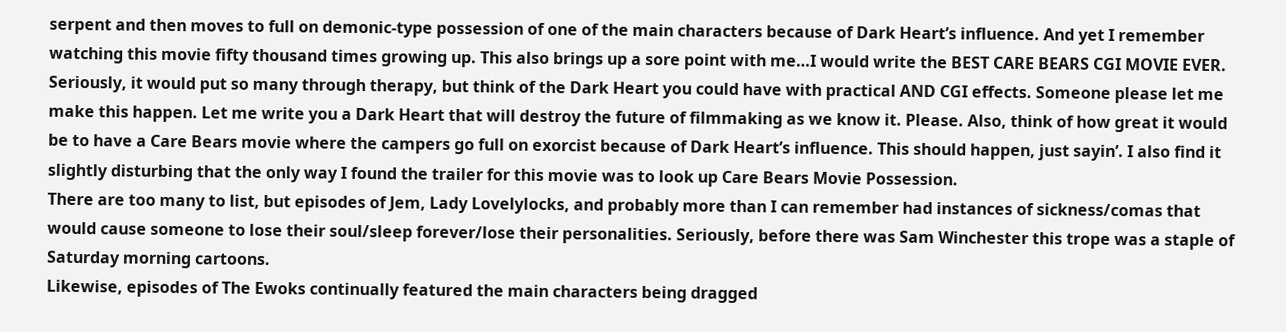serpent and then moves to full on demonic-type possession of one of the main characters because of Dark Heart’s influence. And yet I remember watching this movie fifty thousand times growing up. This also brings up a sore point with me…I would write the BEST CARE BEARS CGI MOVIE EVER. Seriously, it would put so many through therapy, but think of the Dark Heart you could have with practical AND CGI effects. Someone please let me make this happen. Let me write you a Dark Heart that will destroy the future of filmmaking as we know it. Please. Also, think of how great it would be to have a Care Bears movie where the campers go full on exorcist because of Dark Heart’s influence. This should happen, just sayin’. I also find it slightly disturbing that the only way I found the trailer for this movie was to look up Care Bears Movie Possession.
There are too many to list, but episodes of Jem, Lady Lovelylocks, and probably more than I can remember had instances of sickness/comas that would cause someone to lose their soul/sleep forever/lose their personalities. Seriously, before there was Sam Winchester this trope was a staple of Saturday morning cartoons.
Likewise, episodes of The Ewoks continually featured the main characters being dragged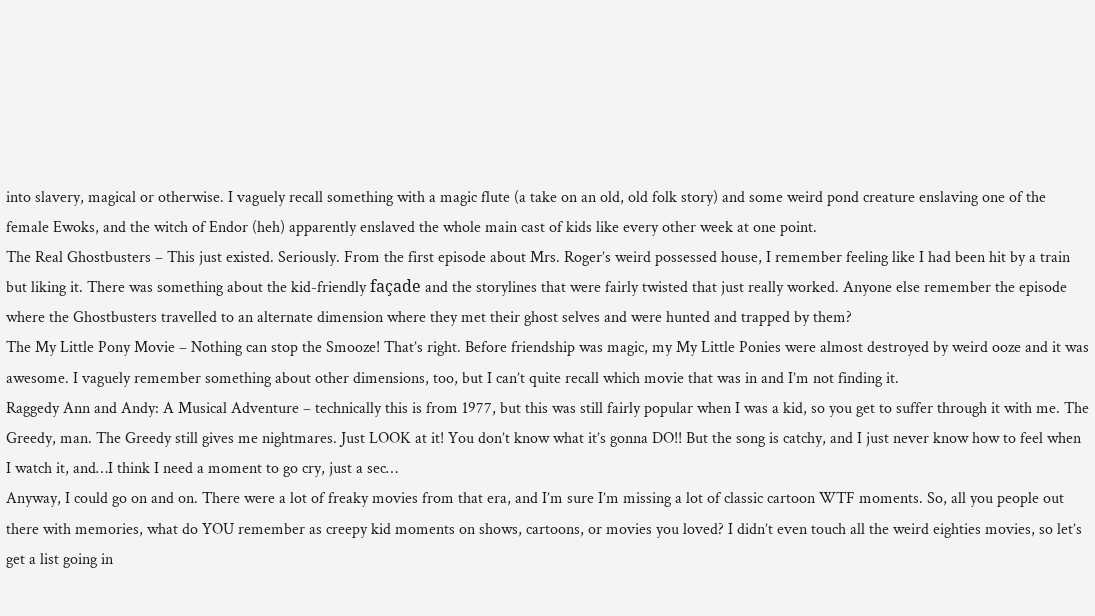into slavery, magical or otherwise. I vaguely recall something with a magic flute (a take on an old, old folk story) and some weird pond creature enslaving one of the female Ewoks, and the witch of Endor (heh) apparently enslaved the whole main cast of kids like every other week at one point.
The Real Ghostbusters – This just existed. Seriously. From the first episode about Mrs. Roger’s weird possessed house, I remember feeling like I had been hit by a train but liking it. There was something about the kid-friendly façade and the storylines that were fairly twisted that just really worked. Anyone else remember the episode where the Ghostbusters travelled to an alternate dimension where they met their ghost selves and were hunted and trapped by them?
The My Little Pony Movie – Nothing can stop the Smooze! That’s right. Before friendship was magic, my My Little Ponies were almost destroyed by weird ooze and it was awesome. I vaguely remember something about other dimensions, too, but I can’t quite recall which movie that was in and I’m not finding it.
Raggedy Ann and Andy: A Musical Adventure – technically this is from 1977, but this was still fairly popular when I was a kid, so you get to suffer through it with me. The Greedy, man. The Greedy still gives me nightmares. Just LOOK at it! You don’t know what it’s gonna DO!! But the song is catchy, and I just never know how to feel when I watch it, and…I think I need a moment to go cry, just a sec…
Anyway, I could go on and on. There were a lot of freaky movies from that era, and I’m sure I’m missing a lot of classic cartoon WTF moments. So, all you people out there with memories, what do YOU remember as creepy kid moments on shows, cartoons, or movies you loved? I didn’t even touch all the weird eighties movies, so let’s get a list going in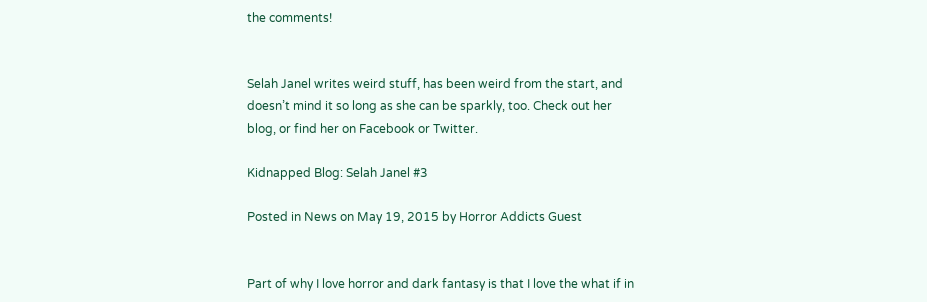the comments!


Selah Janel writes weird stuff, has been weird from the start, and doesn’t mind it so long as she can be sparkly, too. Check out her blog, or find her on Facebook or Twitter.

Kidnapped Blog: Selah Janel #3

Posted in News on May 19, 2015 by Horror Addicts Guest


Part of why I love horror and dark fantasy is that I love the what if in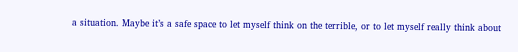a situation. Maybe it’s a safe space to let myself think on the terrible, or to let myself really think about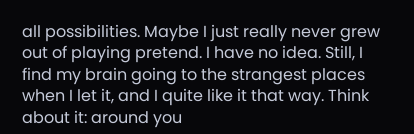all possibilities. Maybe I just really never grew out of playing pretend. I have no idea. Still, I find my brain going to the strangest places when I let it, and I quite like it that way. Think about it: around you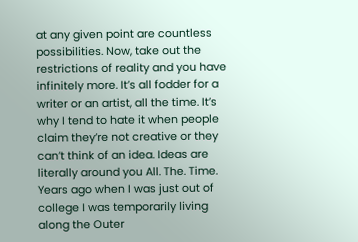at any given point are countless possibilities. Now, take out the restrictions of reality and you have infinitely more. It’s all fodder for a writer or an artist, all the time. It’s why I tend to hate it when people claim they’re not creative or they can’t think of an idea. Ideas are literally around you All. The. Time.
Years ago when I was just out of college I was temporarily living along the Outer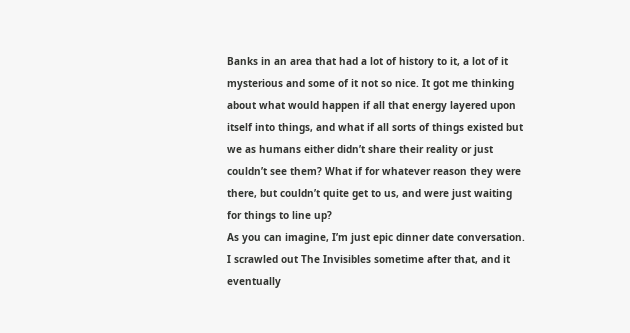Banks in an area that had a lot of history to it, a lot of it mysterious and some of it not so nice. It got me thinking about what would happen if all that energy layered upon itself into things, and what if all sorts of things existed but we as humans either didn’t share their reality or just couldn’t see them? What if for whatever reason they were there, but couldn’t quite get to us, and were just waiting for things to line up?
As you can imagine, I’m just epic dinner date conversation.
I scrawled out The Invisibles sometime after that, and it eventually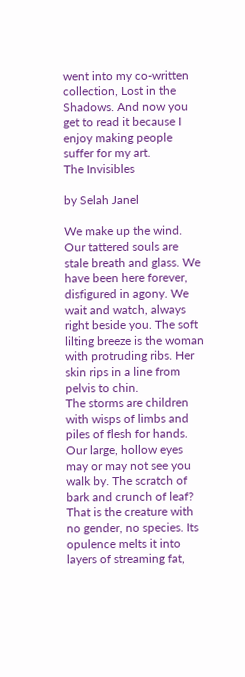went into my co-written collection, Lost in the Shadows. And now you get to read it because I enjoy making people suffer for my art.
The Invisibles

by Selah Janel

We make up the wind. Our tattered souls are stale breath and glass. We have been here forever, disfigured in agony. We wait and watch, always right beside you. The soft lilting breeze is the woman with protruding ribs. Her skin rips in a line from pelvis to chin.
The storms are children with wisps of limbs and piles of flesh for hands.
Our large, hollow eyes may or may not see you walk by. The scratch of bark and crunch of leaf? That is the creature with no gender, no species. Its opulence melts it into layers of streaming fat,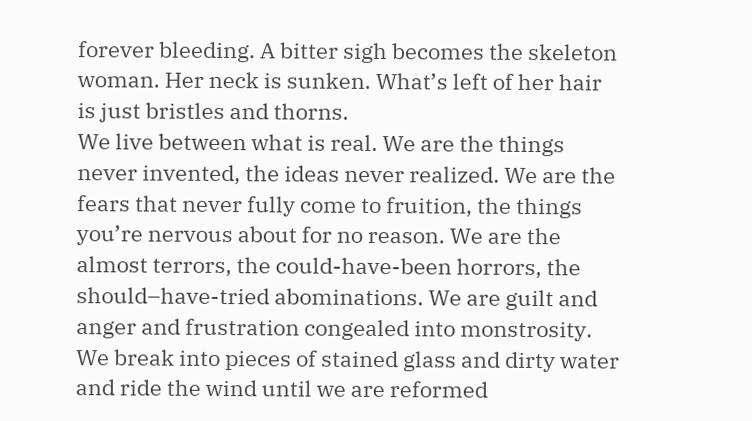forever bleeding. A bitter sigh becomes the skeleton woman. Her neck is sunken. What’s left of her hair is just bristles and thorns.
We live between what is real. We are the things never invented, the ideas never realized. We are the fears that never fully come to fruition, the things you’re nervous about for no reason. We are the almost terrors, the could-have-been horrors, the should–have-tried abominations. We are guilt and anger and frustration congealed into monstrosity. We break into pieces of stained glass and dirty water and ride the wind until we are reformed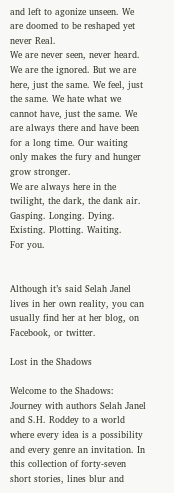and left to agonize unseen. We are doomed to be reshaped yet never Real.
We are never seen, never heard. We are the ignored. But we are here, just the same. We feel, just the same. We hate what we cannot have, just the same. We are always there and have been for a long time. Our waiting only makes the fury and hunger grow stronger.
We are always here in the twilight, the dark, the dank air.
Gasping. Longing. Dying. Existing. Plotting. Waiting.
For you.


Although it’s said Selah Janel lives in her own reality, you can usually find her at her blog, on Facebook, or twitter.

Lost in the Shadows

Welcome to the Shadows:
Journey with authors Selah Janel and S.H. Roddey to a world where every idea is a possibility and every genre an invitation. In this collection of forty-seven short stories, lines blur and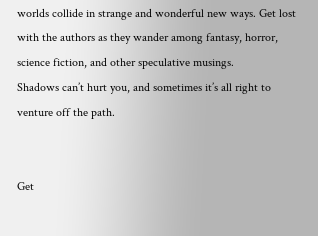worlds collide in strange and wonderful new ways. Get lost with the authors as they wander among fantasy, horror, science fiction, and other speculative musings.
Shadows can’t hurt you, and sometimes it’s all right to venture off the path.


Get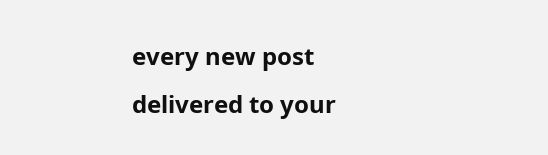every new post delivered to your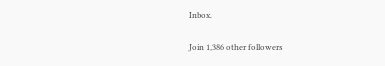Inbox.

Join 1,386 other followers